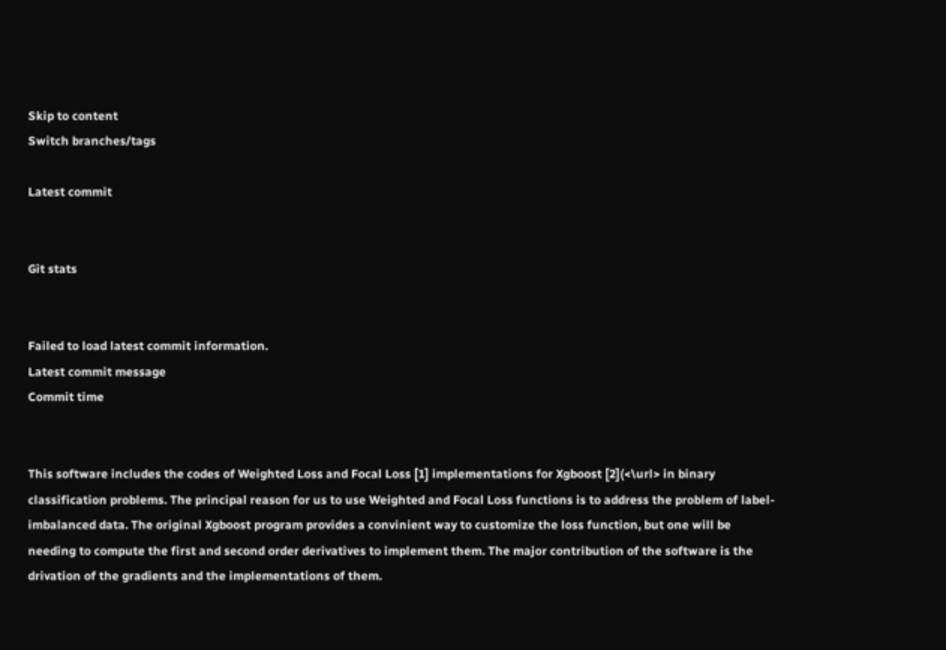Skip to content
Switch branches/tags

Latest commit


Git stats


Failed to load latest commit information.
Latest commit message
Commit time


This software includes the codes of Weighted Loss and Focal Loss [1] implementations for Xgboost [2](<\url> in binary classification problems. The principal reason for us to use Weighted and Focal Loss functions is to address the problem of label-imbalanced data. The original Xgboost program provides a convinient way to customize the loss function, but one will be needing to compute the first and second order derivatives to implement them. The major contribution of the software is the drivation of the gradients and the implementations of them.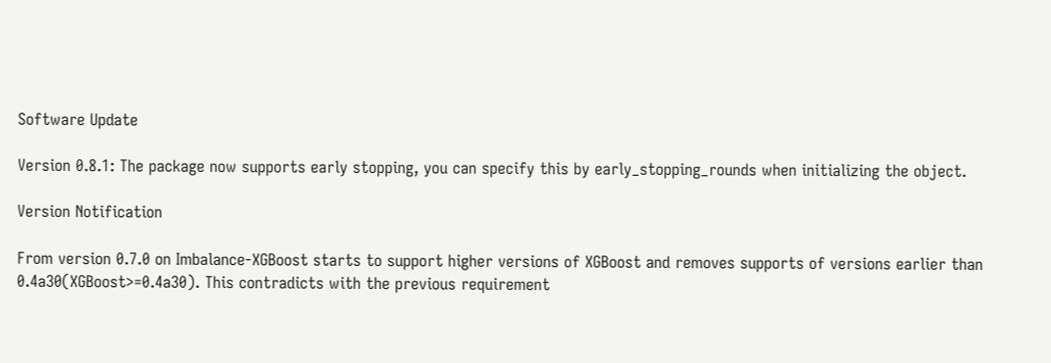Software Update

Version 0.8.1: The package now supports early stopping, you can specify this by early_stopping_rounds when initializing the object.

Version Notification

From version 0.7.0 on Imbalance-XGBoost starts to support higher versions of XGBoost and removes supports of versions earlier than 0.4a30(XGBoost>=0.4a30). This contradicts with the previous requirement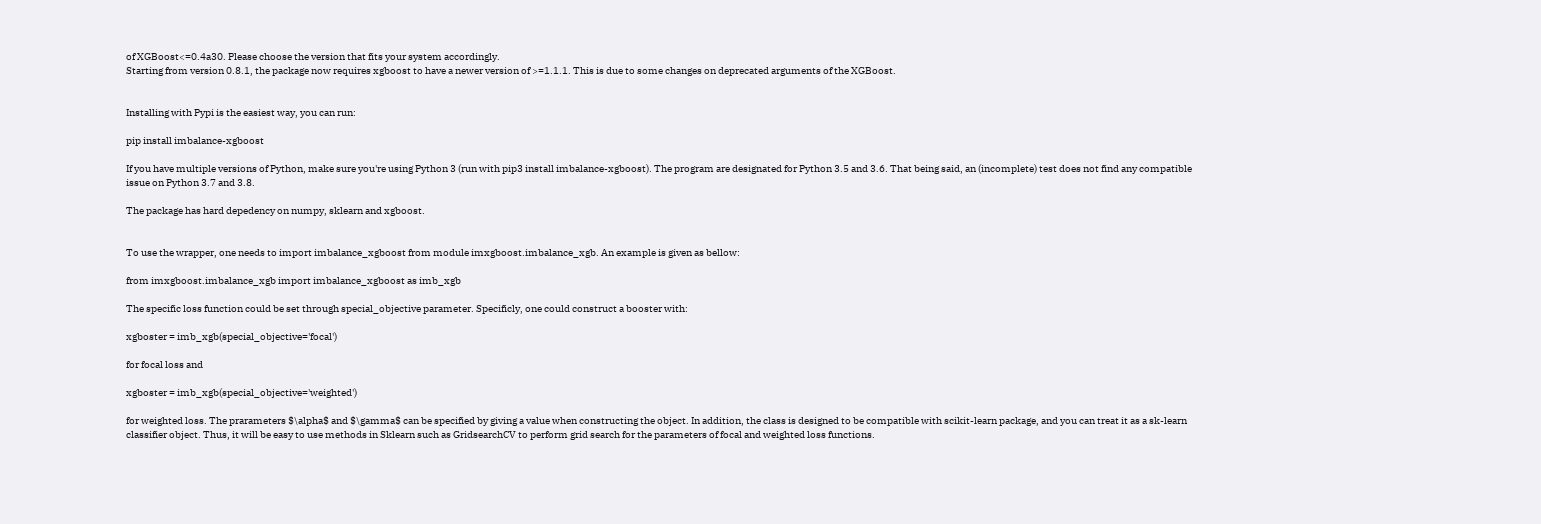of XGBoost<=0.4a30. Please choose the version that fits your system accordingly.
Starting from version 0.8.1, the package now requires xgboost to have a newer version of >=1.1.1. This is due to some changes on deprecated arguments of the XGBoost.


Installing with Pypi is the easiest way, you can run:

pip install imbalance-xgboost

If you have multiple versions of Python, make sure you're using Python 3 (run with pip3 install imbalance-xgboost). The program are designated for Python 3.5 and 3.6. That being said, an (incomplete) test does not find any compatible issue on Python 3.7 and 3.8.

The package has hard depedency on numpy, sklearn and xgboost.


To use the wrapper, one needs to import imbalance_xgboost from module imxgboost.imbalance_xgb. An example is given as bellow:

from imxgboost.imbalance_xgb import imbalance_xgboost as imb_xgb

The specific loss function could be set through special_objective parameter. Specificly, one could construct a booster with:

xgboster = imb_xgb(special_objective='focal')

for focal loss and

xgboster = imb_xgb(special_objective='weighted')

for weighted loss. The prarameters $\alpha$ and $\gamma$ can be specified by giving a value when constructing the object. In addition, the class is designed to be compatible with scikit-learn package, and you can treat it as a sk-learn classifier object. Thus, it will be easy to use methods in Sklearn such as GridsearchCV to perform grid search for the parameters of focal and weighted loss functions.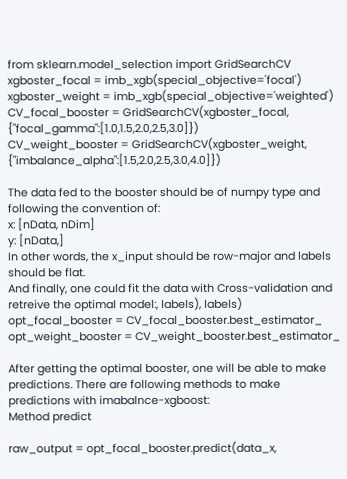from sklearn.model_selection import GridSearchCV
xgboster_focal = imb_xgb(special_objective='focal')
xgboster_weight = imb_xgb(special_objective='weighted')
CV_focal_booster = GridSearchCV(xgboster_focal, {"focal_gamma":[1.0,1.5,2.0,2.5,3.0]})
CV_weight_booster = GridSearchCV(xgboster_weight, {"imbalance_alpha":[1.5,2.0,2.5,3.0,4.0]})

The data fed to the booster should be of numpy type and following the convention of:
x: [nData, nDim]
y: [nData,]
In other words, the x_input should be row-major and labels should be flat.
And finally, one could fit the data with Cross-validation and retreive the optimal model:, labels), labels)
opt_focal_booster = CV_focal_booster.best_estimator_
opt_weight_booster = CV_weight_booster.best_estimator_

After getting the optimal booster, one will be able to make predictions. There are following methods to make predictions with imabalnce-xgboost:
Method predict

raw_output = opt_focal_booster.predict(data_x,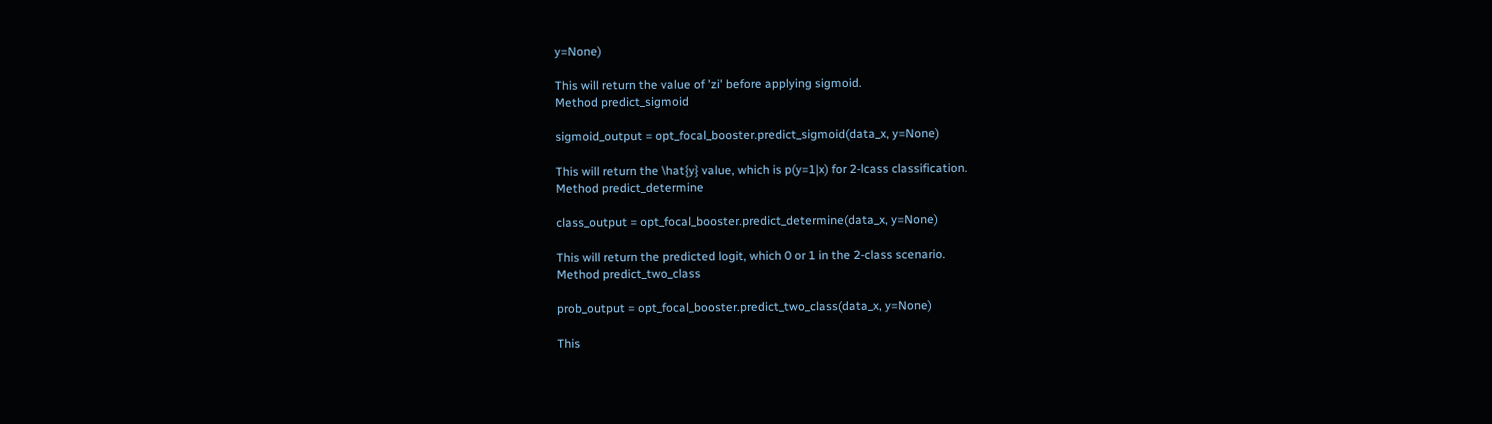y=None)

This will return the value of 'zi' before applying sigmoid.
Method predict_sigmoid

sigmoid_output = opt_focal_booster.predict_sigmoid(data_x, y=None)

This will return the \hat{y} value, which is p(y=1|x) for 2-lcass classification.
Method predict_determine

class_output = opt_focal_booster.predict_determine(data_x, y=None)

This will return the predicted logit, which 0 or 1 in the 2-class scenario.
Method predict_two_class

prob_output = opt_focal_booster.predict_two_class(data_x, y=None)

This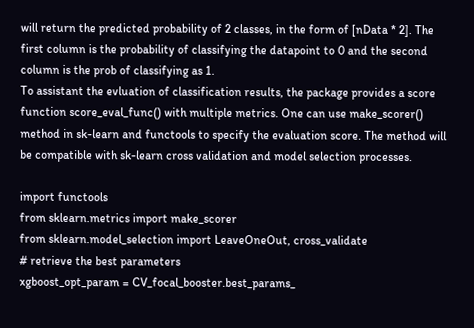will return the predicted probability of 2 classes, in the form of [nData * 2]. The first column is the probability of classifying the datapoint to 0 and the second column is the prob of classifying as 1.
To assistant the evluation of classification results, the package provides a score function score_eval_func() with multiple metrics. One can use make_scorer() method in sk-learn and functools to specify the evaluation score. The method will be compatible with sk-learn cross validation and model selection processes.

import functools
from sklearn.metrics import make_scorer
from sklearn.model_selection import LeaveOneOut, cross_validate
# retrieve the best parameters
xgboost_opt_param = CV_focal_booster.best_params_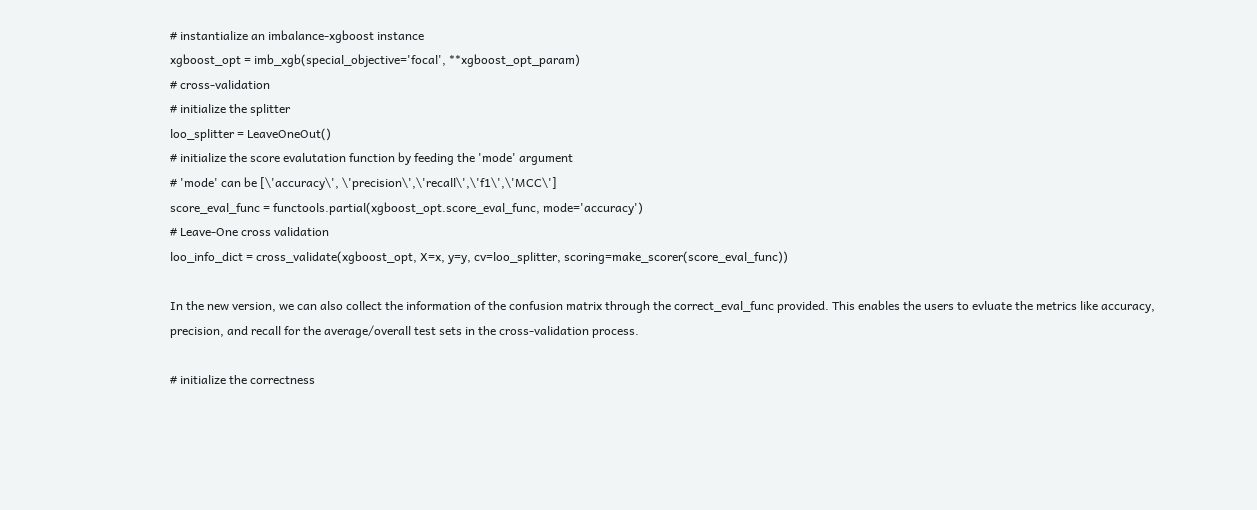# instantialize an imbalance-xgboost instance
xgboost_opt = imb_xgb(special_objective='focal', **xgboost_opt_param)
# cross-validation
# initialize the splitter
loo_splitter = LeaveOneOut()
# initialize the score evalutation function by feeding the 'mode' argument
# 'mode' can be [\'accuracy\', \'precision\',\'recall\',\'f1\',\'MCC\']
score_eval_func = functools.partial(xgboost_opt.score_eval_func, mode='accuracy')
# Leave-One cross validation
loo_info_dict = cross_validate(xgboost_opt, X=x, y=y, cv=loo_splitter, scoring=make_scorer(score_eval_func))

In the new version, we can also collect the information of the confusion matrix through the correct_eval_func provided. This enables the users to evluate the metrics like accuracy, precision, and recall for the average/overall test sets in the cross-validation process.

# initialize the correctness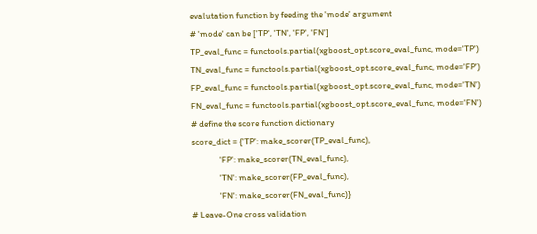evalutation function by feeding the 'mode' argument
# 'mode' can be ['TP', 'TN', 'FP', 'FN']
TP_eval_func = functools.partial(xgboost_opt.score_eval_func, mode='TP')
TN_eval_func = functools.partial(xgboost_opt.score_eval_func, mode='FP')
FP_eval_func = functools.partial(xgboost_opt.score_eval_func, mode='TN')
FN_eval_func = functools.partial(xgboost_opt.score_eval_func, mode='FN')
# define the score function dictionary
score_dict = {'TP': make_scorer(TP_eval_func),
              'FP': make_scorer(TN_eval_func),
              'TN': make_scorer(FP_eval_func),
              'FN': make_scorer(FN_eval_func)}
# Leave-One cross validation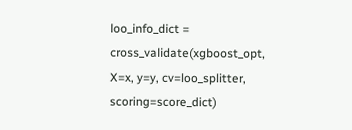loo_info_dict = cross_validate(xgboost_opt, X=x, y=y, cv=loo_splitter, scoring=score_dict)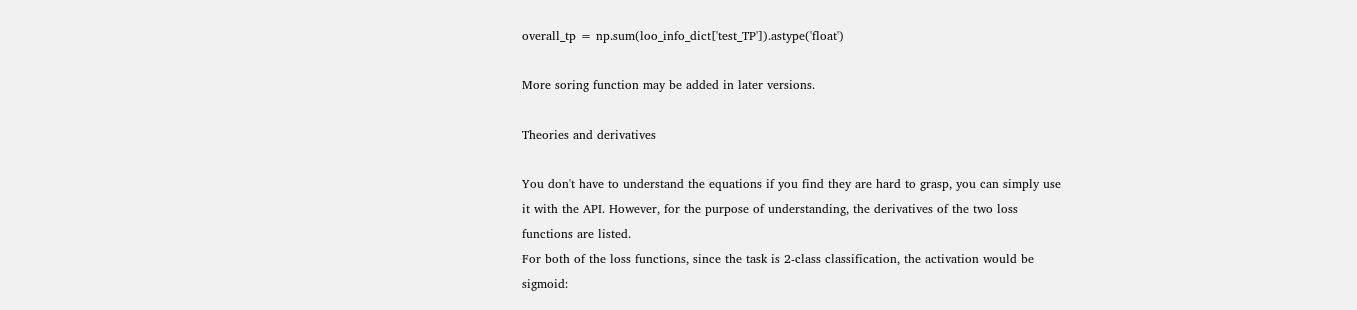overall_tp = np.sum(loo_info_dict['test_TP']).astype('float')

More soring function may be added in later versions.

Theories and derivatives

You don't have to understand the equations if you find they are hard to grasp, you can simply use it with the API. However, for the purpose of understanding, the derivatives of the two loss functions are listed.
For both of the loss functions, since the task is 2-class classification, the activation would be sigmoid: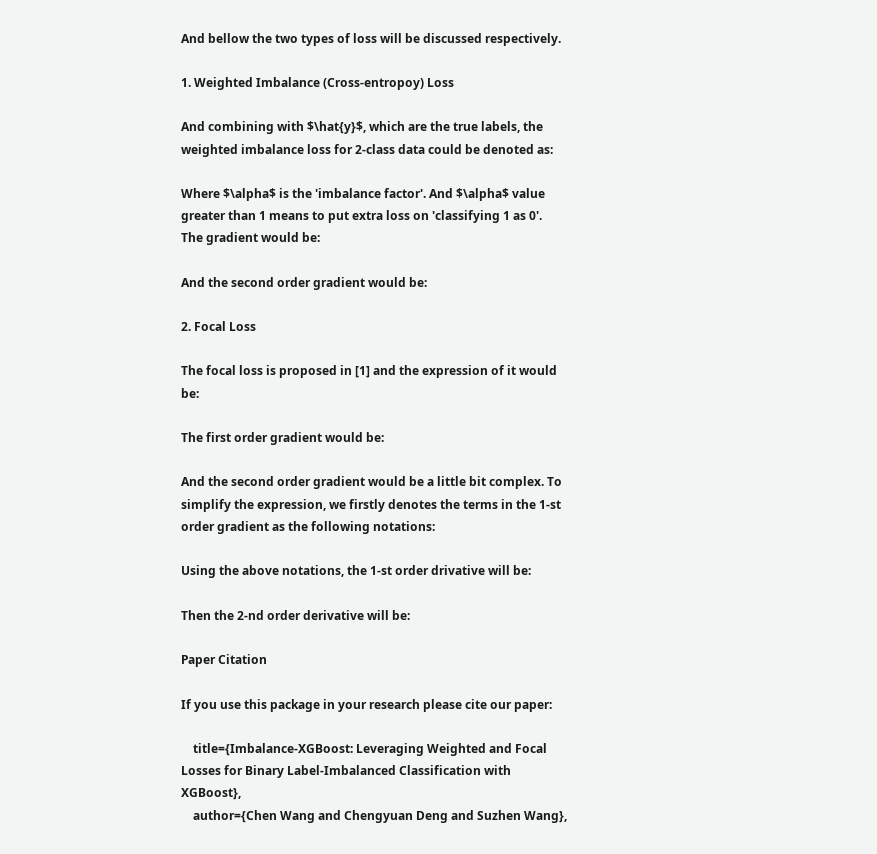And bellow the two types of loss will be discussed respectively.

1. Weighted Imbalance (Cross-entropoy) Loss

And combining with $\hat{y}$, which are the true labels, the weighted imbalance loss for 2-class data could be denoted as:

Where $\alpha$ is the 'imbalance factor'. And $\alpha$ value greater than 1 means to put extra loss on 'classifying 1 as 0'.
The gradient would be:

And the second order gradient would be:

2. Focal Loss

The focal loss is proposed in [1] and the expression of it would be:

The first order gradient would be:

And the second order gradient would be a little bit complex. To simplify the expression, we firstly denotes the terms in the 1-st order gradient as the following notations:

Using the above notations, the 1-st order drivative will be:

Then the 2-nd order derivative will be:

Paper Citation

If you use this package in your research please cite our paper:

    title={Imbalance-XGBoost: Leveraging Weighted and Focal Losses for Binary Label-Imbalanced Classification with XGBoost},
    author={Chen Wang and Chengyuan Deng and Suzhen Wang},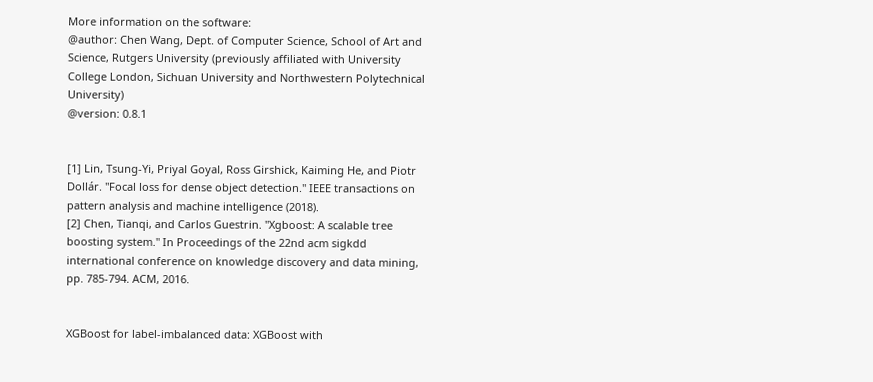More information on the software:
@author: Chen Wang, Dept. of Computer Science, School of Art and Science, Rutgers University (previously affiliated with University College London, Sichuan University and Northwestern Polytechnical University)
@version: 0.8.1


[1] Lin, Tsung-Yi, Priyal Goyal, Ross Girshick, Kaiming He, and Piotr Dollár. "Focal loss for dense object detection." IEEE transactions on pattern analysis and machine intelligence (2018).
[2] Chen, Tianqi, and Carlos Guestrin. "Xgboost: A scalable tree boosting system." In Proceedings of the 22nd acm sigkdd international conference on knowledge discovery and data mining, pp. 785-794. ACM, 2016.


XGBoost for label-imbalanced data: XGBoost with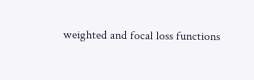weighted and focal loss functions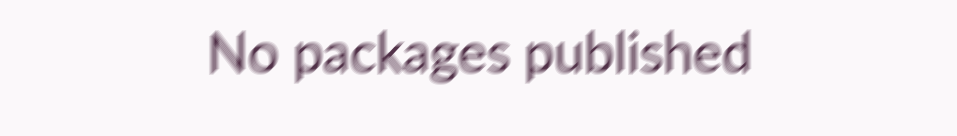No packages published